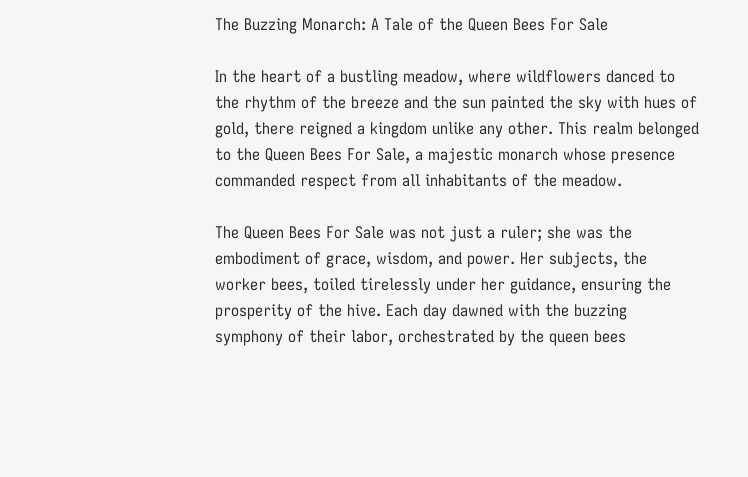The Buzzing Monarch: A Tale of the Queen Bees For Sale

In the heart of a bustling meadow, where wildflowers danced to the rhythm of the breeze and the sun painted the sky with hues of gold, there reigned a kingdom unlike any other. This realm belonged to the Queen Bees For Sale, a majestic monarch whose presence commanded respect from all inhabitants of the meadow.

The Queen Bees For Sale was not just a ruler; she was the embodiment of grace, wisdom, and power. Her subjects, the worker bees, toiled tirelessly under her guidance, ensuring the prosperity of the hive. Each day dawned with the buzzing symphony of their labor, orchestrated by the queen bees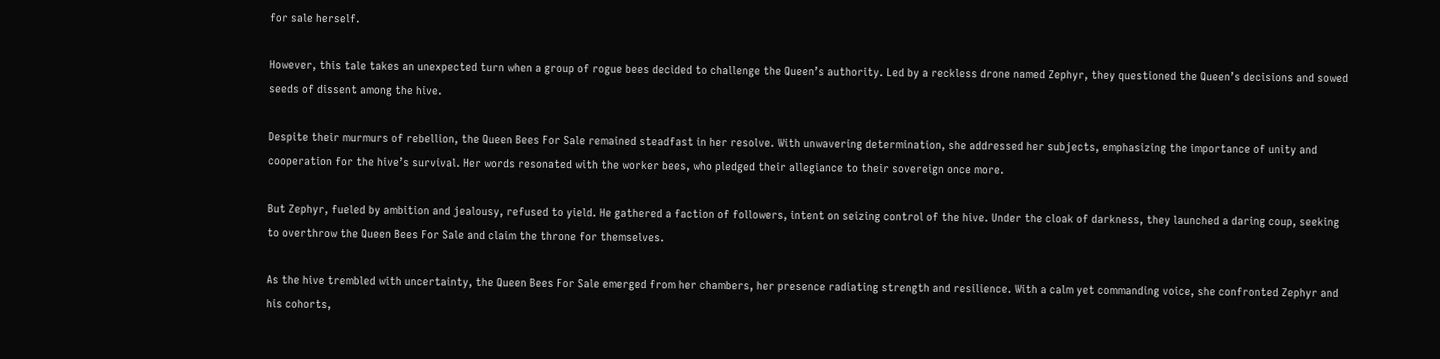for sale herself.

However, this tale takes an unexpected turn when a group of rogue bees decided to challenge the Queen’s authority. Led by a reckless drone named Zephyr, they questioned the Queen’s decisions and sowed seeds of dissent among the hive.

Despite their murmurs of rebellion, the Queen Bees For Sale remained steadfast in her resolve. With unwavering determination, she addressed her subjects, emphasizing the importance of unity and cooperation for the hive’s survival. Her words resonated with the worker bees, who pledged their allegiance to their sovereign once more.

But Zephyr, fueled by ambition and jealousy, refused to yield. He gathered a faction of followers, intent on seizing control of the hive. Under the cloak of darkness, they launched a daring coup, seeking to overthrow the Queen Bees For Sale and claim the throne for themselves.

As the hive trembled with uncertainty, the Queen Bees For Sale emerged from her chambers, her presence radiating strength and resilience. With a calm yet commanding voice, she confronted Zephyr and his cohorts,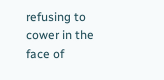refusing to cower in the face of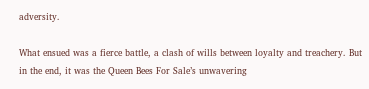adversity.

What ensued was a fierce battle, a clash of wills between loyalty and treachery. But in the end, it was the Queen Bees For Sale’s unwavering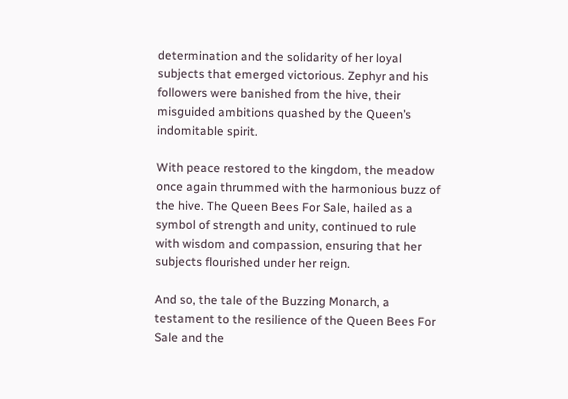determination and the solidarity of her loyal subjects that emerged victorious. Zephyr and his followers were banished from the hive, their misguided ambitions quashed by the Queen’s indomitable spirit.

With peace restored to the kingdom, the meadow once again thrummed with the harmonious buzz of the hive. The Queen Bees For Sale, hailed as a symbol of strength and unity, continued to rule with wisdom and compassion, ensuring that her subjects flourished under her reign.

And so, the tale of the Buzzing Monarch, a testament to the resilience of the Queen Bees For Sale and the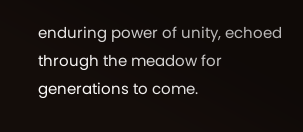enduring power of unity, echoed through the meadow for generations to come.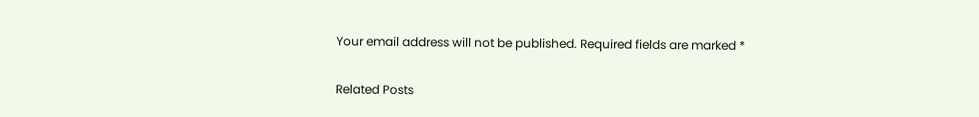Your email address will not be published. Required fields are marked *

Related Posts